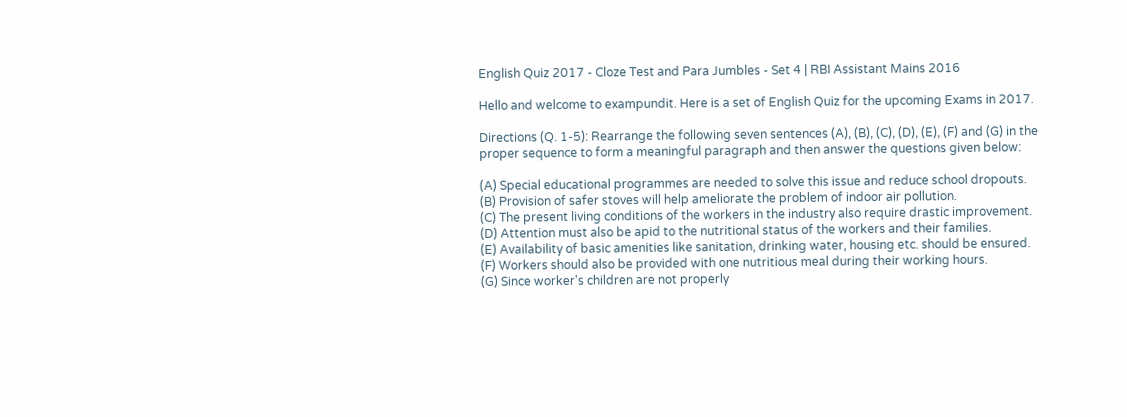English Quiz 2017 - Cloze Test and Para Jumbles - Set 4 | RBI Assistant Mains 2016

Hello and welcome to exampundit. Here is a set of English Quiz for the upcoming Exams in 2017.

Directions (Q. 1-5): Rearrange the following seven sentences (A), (B), (C), (D), (E), (F) and (G) in the proper sequence to form a meaningful paragraph and then answer the questions given below:

(A) Special educational programmes are needed to solve this issue and reduce school dropouts.
(B) Provision of safer stoves will help ameliorate the problem of indoor air pollution.
(C) The present living conditions of the workers in the industry also require drastic improvement.
(D) Attention must also be apid to the nutritional status of the workers and their families.
(E) Availability of basic amenities like sanitation, drinking water, housing etc. should be ensured.
(F) Workers should also be provided with one nutritious meal during their working hours.
(G) Since worker's children are not properly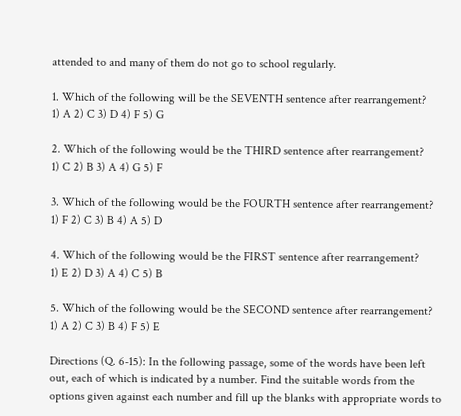attended to and many of them do not go to school regularly.

1. Which of the following will be the SEVENTH sentence after rearrangement?
1) A 2) C 3) D 4) F 5) G

2. Which of the following would be the THIRD sentence after rearrangement?
1) C 2) B 3) A 4) G 5) F

3. Which of the following would be the FOURTH sentence after rearrangement?
1) F 2) C 3) B 4) A 5) D

4. Which of the following would be the FIRST sentence after rearrangement?
1) E 2) D 3) A 4) C 5) B

5. Which of the following would be the SECOND sentence after rearrangement?
1) A 2) C 3) B 4) F 5) E

Directions (Q. 6-15): In the following passage, some of the words have been left out, each of which is indicated by a number. Find the suitable words from the options given against each number and fill up the blanks with appropriate words to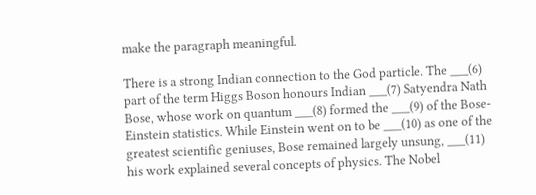make the paragraph meaningful.

There is a strong Indian connection to the God particle. The ___(6) part of the term Higgs Boson honours Indian ___(7) Satyendra Nath Bose, whose work on quantum ___(8) formed the ___(9) of the Bose-Einstein statistics. While Einstein went on to be ___(10) as one of the greatest scientific geniuses, Bose remained largely unsung, ___(11) his work explained several concepts of physics. The Nobel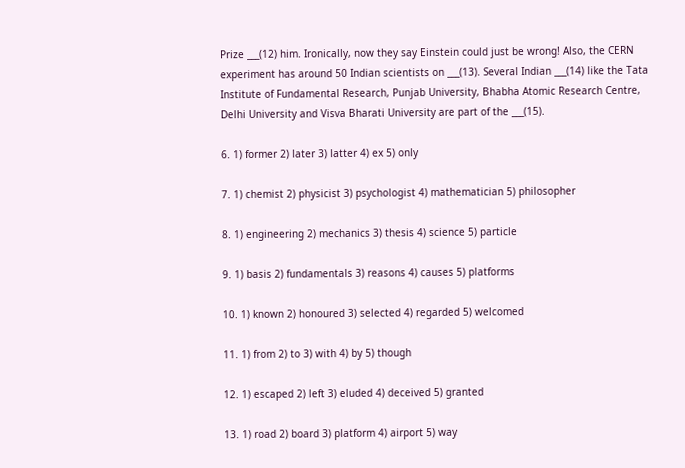Prize ___(12) him. Ironically, now they say Einstein could just be wrong! Also, the CERN experiment has around 50 Indian scientists on ___(13). Several Indian ___(14) like the Tata Institute of Fundamental Research, Punjab University, Bhabha Atomic Research Centre, Delhi University and Visva Bharati University are part of the ___(15).

6. 1) former 2) later 3) latter 4) ex 5) only

7. 1) chemist 2) physicist 3) psychologist 4) mathematician 5) philosopher

8. 1) engineering 2) mechanics 3) thesis 4) science 5) particle

9. 1) basis 2) fundamentals 3) reasons 4) causes 5) platforms

10. 1) known 2) honoured 3) selected 4) regarded 5) welcomed

11. 1) from 2) to 3) with 4) by 5) though

12. 1) escaped 2) left 3) eluded 4) deceived 5) granted

13. 1) road 2) board 3) platform 4) airport 5) way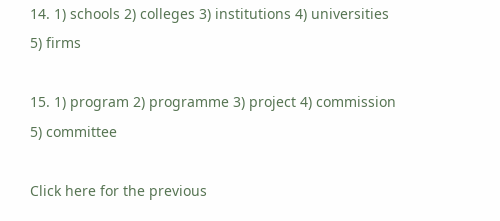14. 1) schools 2) colleges 3) institutions 4) universities 5) firms

15. 1) program 2) programme 3) project 4) commission 5) committee

Click here for the previous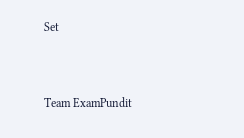Set



Team ExamPundit